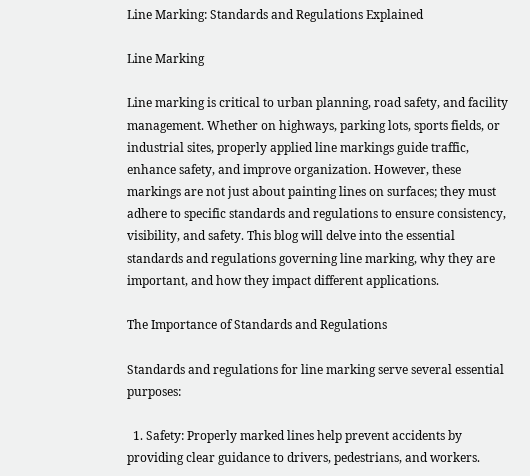Line Marking: Standards and Regulations Explained

Line Marking

Line marking is critical to urban planning, road safety, and facility management. Whether on highways, parking lots, sports fields, or industrial sites, properly applied line markings guide traffic, enhance safety, and improve organization. However, these markings are not just about painting lines on surfaces; they must adhere to specific standards and regulations to ensure consistency, visibility, and safety. This blog will delve into the essential standards and regulations governing line marking, why they are important, and how they impact different applications.

The Importance of Standards and Regulations

Standards and regulations for line marking serve several essential purposes:

  1. Safety: Properly marked lines help prevent accidents by providing clear guidance to drivers, pedestrians, and workers.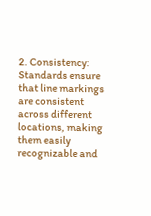2. Consistency: Standards ensure that line markings are consistent across different locations, making them easily recognizable and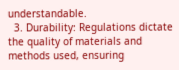understandable.
  3. Durability: Regulations dictate the quality of materials and methods used, ensuring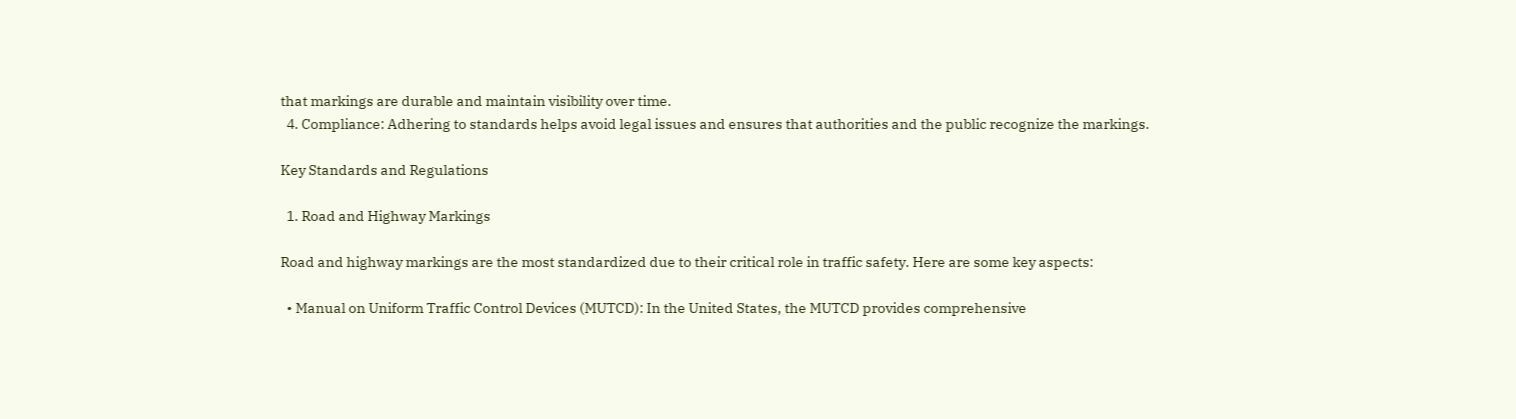that markings are durable and maintain visibility over time.
  4. Compliance: Adhering to standards helps avoid legal issues and ensures that authorities and the public recognize the markings.

Key Standards and Regulations

  1. Road and Highway Markings

Road and highway markings are the most standardized due to their critical role in traffic safety. Here are some key aspects:

  • Manual on Uniform Traffic Control Devices (MUTCD): In the United States, the MUTCD provides comprehensive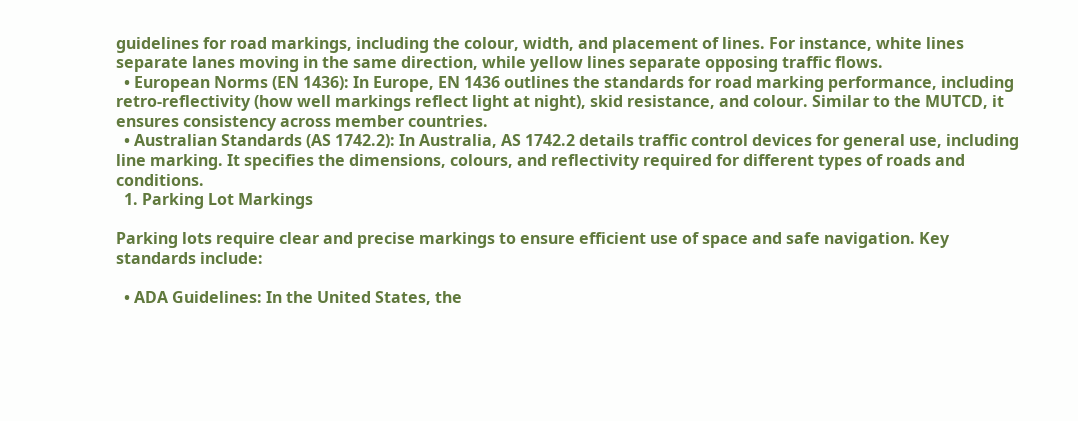guidelines for road markings, including the colour, width, and placement of lines. For instance, white lines separate lanes moving in the same direction, while yellow lines separate opposing traffic flows.
  • European Norms (EN 1436): In Europe, EN 1436 outlines the standards for road marking performance, including retro-reflectivity (how well markings reflect light at night), skid resistance, and colour. Similar to the MUTCD, it ensures consistency across member countries.
  • Australian Standards (AS 1742.2): In Australia, AS 1742.2 details traffic control devices for general use, including line marking. It specifies the dimensions, colours, and reflectivity required for different types of roads and conditions.
  1. Parking Lot Markings

Parking lots require clear and precise markings to ensure efficient use of space and safe navigation. Key standards include:

  • ADA Guidelines: In the United States, the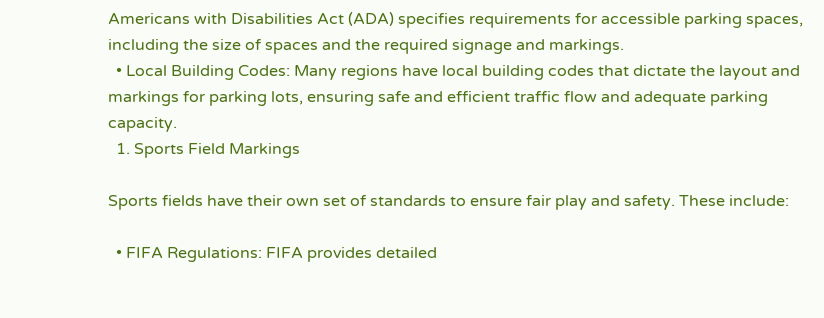Americans with Disabilities Act (ADA) specifies requirements for accessible parking spaces, including the size of spaces and the required signage and markings.
  • Local Building Codes: Many regions have local building codes that dictate the layout and markings for parking lots, ensuring safe and efficient traffic flow and adequate parking capacity.
  1. Sports Field Markings

Sports fields have their own set of standards to ensure fair play and safety. These include:

  • FIFA Regulations: FIFA provides detailed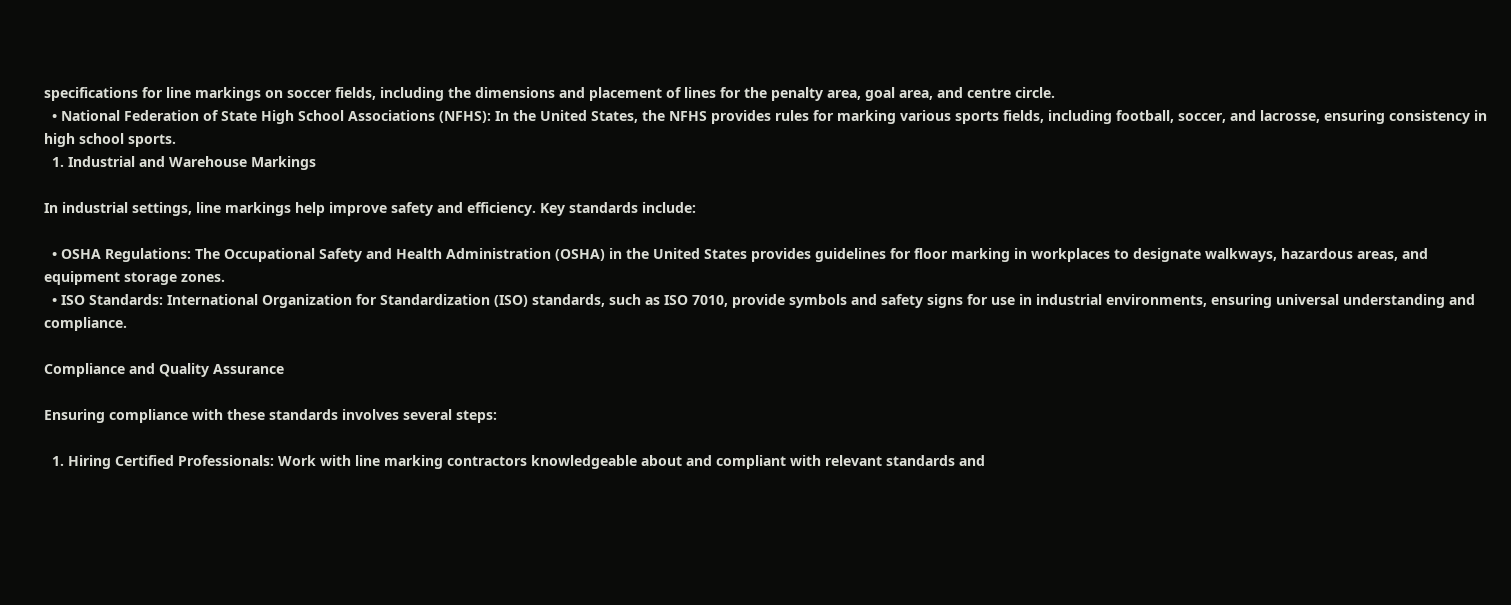specifications for line markings on soccer fields, including the dimensions and placement of lines for the penalty area, goal area, and centre circle.
  • National Federation of State High School Associations (NFHS): In the United States, the NFHS provides rules for marking various sports fields, including football, soccer, and lacrosse, ensuring consistency in high school sports.
  1. Industrial and Warehouse Markings

In industrial settings, line markings help improve safety and efficiency. Key standards include:

  • OSHA Regulations: The Occupational Safety and Health Administration (OSHA) in the United States provides guidelines for floor marking in workplaces to designate walkways, hazardous areas, and equipment storage zones.
  • ISO Standards: International Organization for Standardization (ISO) standards, such as ISO 7010, provide symbols and safety signs for use in industrial environments, ensuring universal understanding and compliance.

Compliance and Quality Assurance

Ensuring compliance with these standards involves several steps:

  1. Hiring Certified Professionals: Work with line marking contractors knowledgeable about and compliant with relevant standards and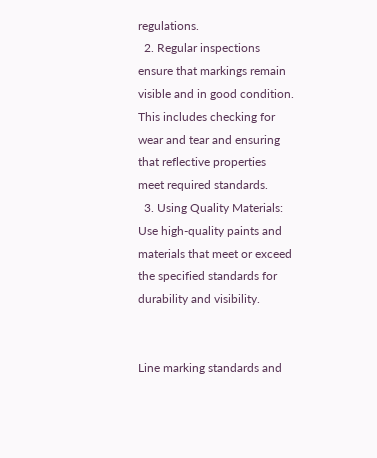regulations.
  2. Regular inspections ensure that markings remain visible and in good condition. This includes checking for wear and tear and ensuring that reflective properties meet required standards.
  3. Using Quality Materials: Use high-quality paints and materials that meet or exceed the specified standards for durability and visibility.


Line marking standards and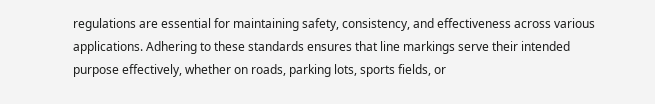regulations are essential for maintaining safety, consistency, and effectiveness across various applications. Adhering to these standards ensures that line markings serve their intended purpose effectively, whether on roads, parking lots, sports fields, or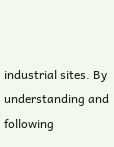industrial sites. By understanding and following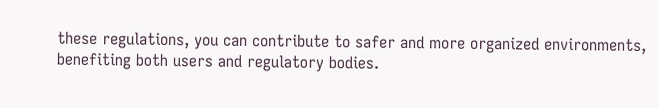these regulations, you can contribute to safer and more organized environments, benefiting both users and regulatory bodies.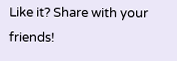Like it? Share with your friends!